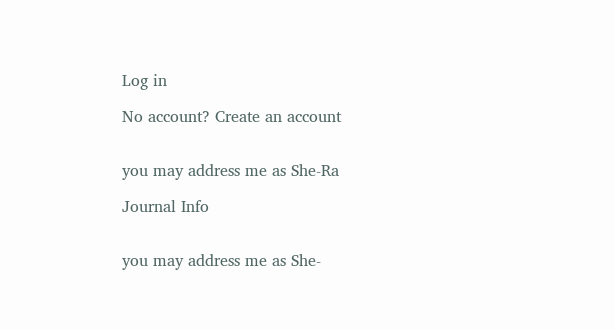Log in

No account? Create an account


you may address me as She-Ra

Journal Info


you may address me as She-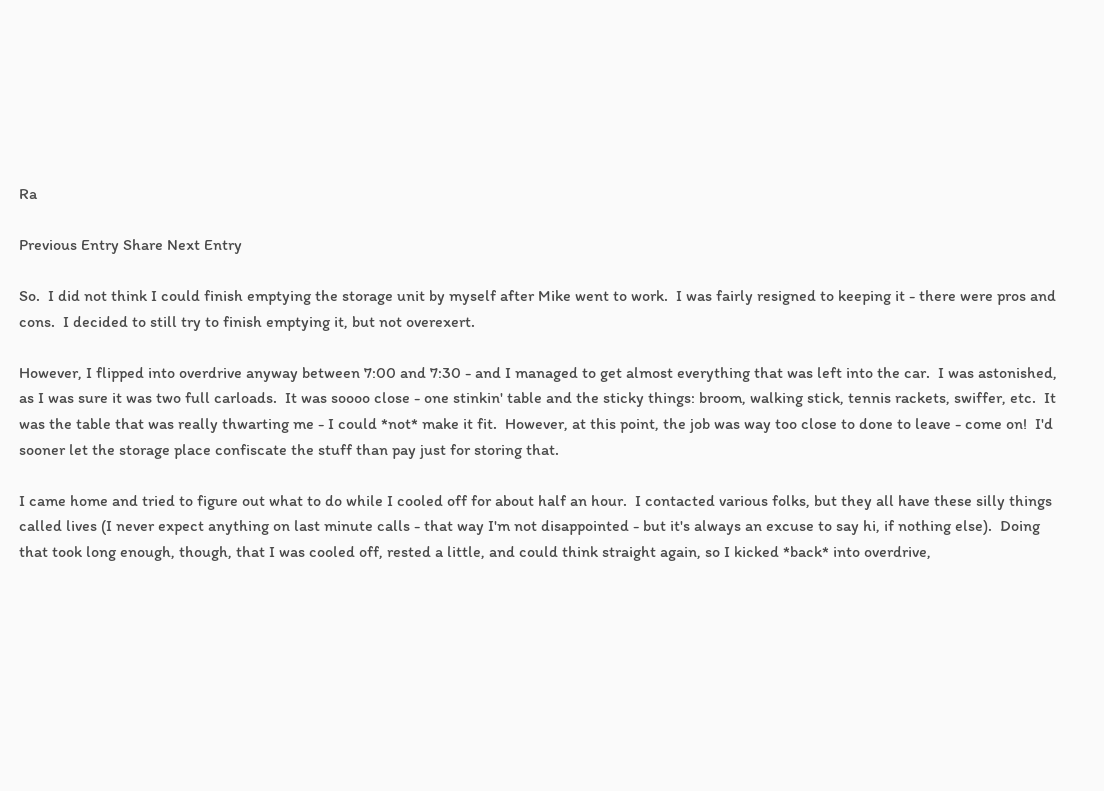Ra

Previous Entry Share Next Entry

So.  I did not think I could finish emptying the storage unit by myself after Mike went to work.  I was fairly resigned to keeping it - there were pros and cons.  I decided to still try to finish emptying it, but not overexert.

However, I flipped into overdrive anyway between 7:00 and 7:30 - and I managed to get almost everything that was left into the car.  I was astonished, as I was sure it was two full carloads.  It was soooo close - one stinkin' table and the sticky things: broom, walking stick, tennis rackets, swiffer, etc.  It was the table that was really thwarting me - I could *not* make it fit.  However, at this point, the job was way too close to done to leave - come on!  I'd sooner let the storage place confiscate the stuff than pay just for storing that.

I came home and tried to figure out what to do while I cooled off for about half an hour.  I contacted various folks, but they all have these silly things called lives (I never expect anything on last minute calls - that way I'm not disappointed - but it's always an excuse to say hi, if nothing else).  Doing that took long enough, though, that I was cooled off, rested a little, and could think straight again, so I kicked *back* into overdrive,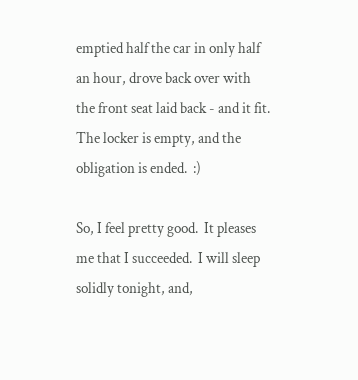emptied half the car in only half an hour, drove back over with the front seat laid back - and it fit.  The locker is empty, and the obligation is ended.  :)

So, I feel pretty good.  It pleases me that I succeeded.  I will sleep solidly tonight, and,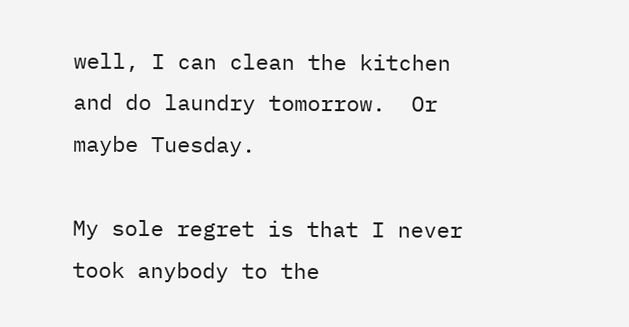well, I can clean the kitchen and do laundry tomorrow.  Or maybe Tuesday.

My sole regret is that I never took anybody to the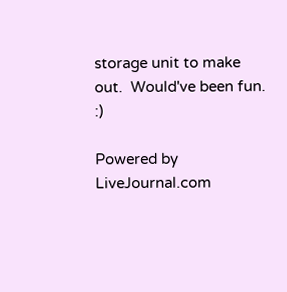storage unit to make out.  Would've been fun.  :)

Powered by LiveJournal.com